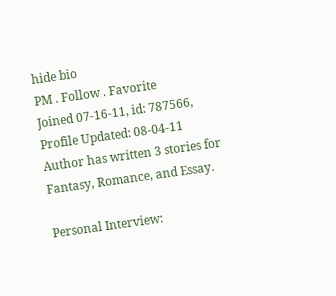hide bio
PM . Follow . Favorite
Joined 07-16-11, id: 787566, Profile Updated: 08-04-11
Author has written 3 stories for Fantasy, Romance, and Essay.

Personal Interview: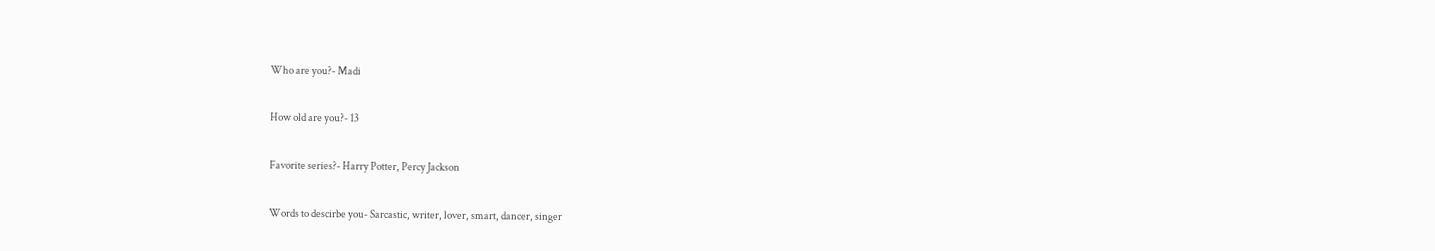Who are you?- Madi

How old are you?- 13

Favorite series?- Harry Potter, Percy Jackson

Words to descirbe you- Sarcastic, writer, lover, smart, dancer, singer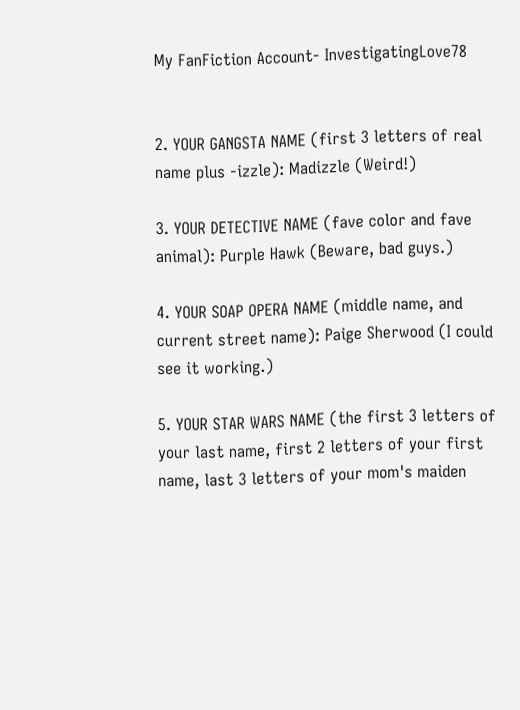My FanFiction Account- InvestigatingLove78


2. YOUR GANGSTA NAME (first 3 letters of real name plus -izzle): Madizzle (Weird!)

3. YOUR DETECTIVE NAME (fave color and fave animal): Purple Hawk (Beware, bad guys.)

4. YOUR SOAP OPERA NAME (middle name, and current street name): Paige Sherwood (I could see it working.)

5. YOUR STAR WARS NAME (the first 3 letters of your last name, first 2 letters of your first name, last 3 letters of your mom's maiden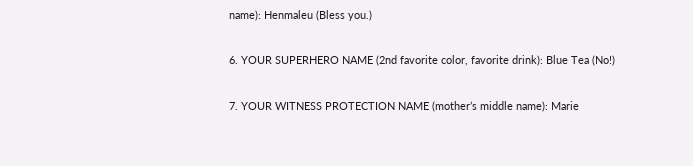name): Henmaleu (Bless you.)

6. YOUR SUPERHERO NAME (2nd favorite color, favorite drink): Blue Tea (No!)

7. YOUR WITNESS PROTECTION NAME (mother’s middle name): Marie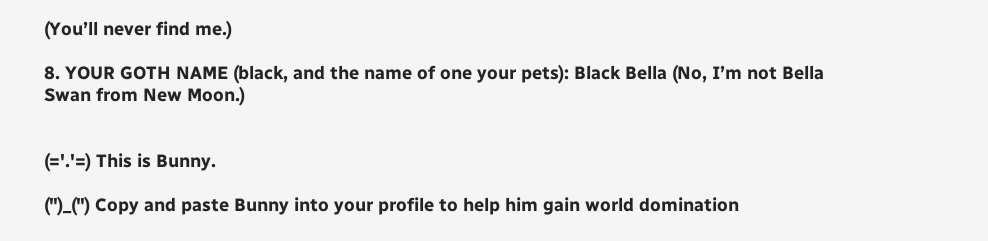(You’ll never find me.)

8. YOUR GOTH NAME (black, and the name of one your pets): Black Bella (No, I’m not Bella Swan from New Moon.)


(='.'=) This is Bunny.

(")_(") Copy and paste Bunny into your profile to help him gain world domination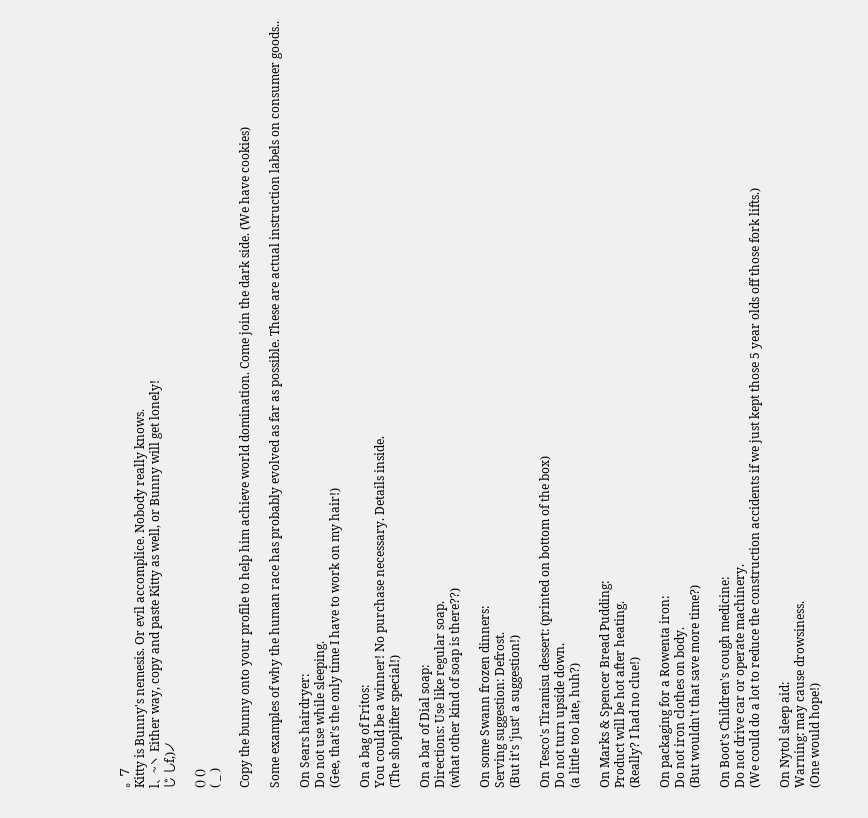。 7
Kitty is Bunny's nemesis. Or evil accomplice. Nobody really knows.
l、 ~ヽ Either way, copy and paste Kitty as well, or Bunny will get lonely!
じ しf,)ノ

() ()
( _ )

Copy the bunny onto your profile to help him achieve world domination. Come join the dark side. (We have cookies)

Some examples of why the human race has probably evolved as far as possible. These are actual instruction labels on consumer goods..

On Sears hairdryer:
Do not use while sleeping.
(Gee, that's the only time I have to work on my hair!)

On a bag of Fritos:
You could be a winner! No purchase necessary. Details inside.
(The shoplifter special!)

On a bar of Dial soap:
Directions: Use like regular soap.
(what other kind of soap is there??)

On some Swann frozen dinners:
Serving suggestion: Defrost.
(But it's 'just' a suggestion!)

On Tesco's Tiramisu dessert: (printed on bottom of the box)
Do not turn upside down.
(a little too late, huh?)

On Marks & Spencer Bread Pudding:
Product will be hot after heating.
(Really? I had no clue!)

On packaging for a Rowenta iron:
Do not iron clothes on body.
(But wouldn't that save more time?)

On Boot's Children's cough medicine:
Do not drive car or operate machinery.
(We could do a lot to reduce the construction accidents if we just kept those 5 year olds off those fork lifts.)

On Nytol sleep aid:
Warning: may cause drowsiness.
(One would hope!)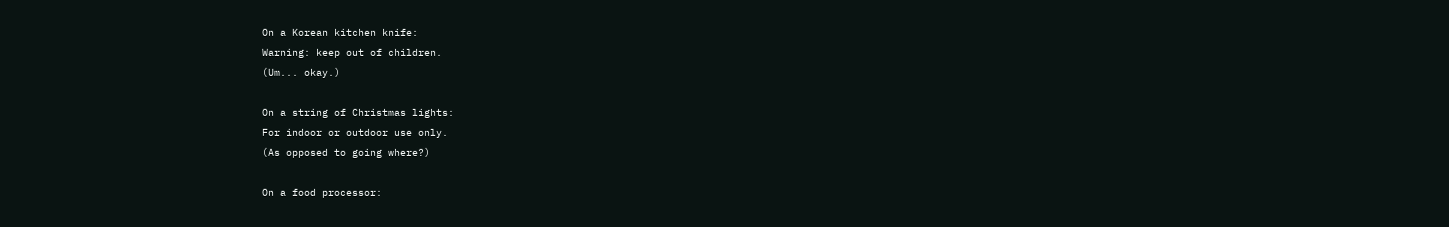On a Korean kitchen knife:
Warning: keep out of children.
(Um... okay.)

On a string of Christmas lights:
For indoor or outdoor use only.
(As opposed to going where?)

On a food processor: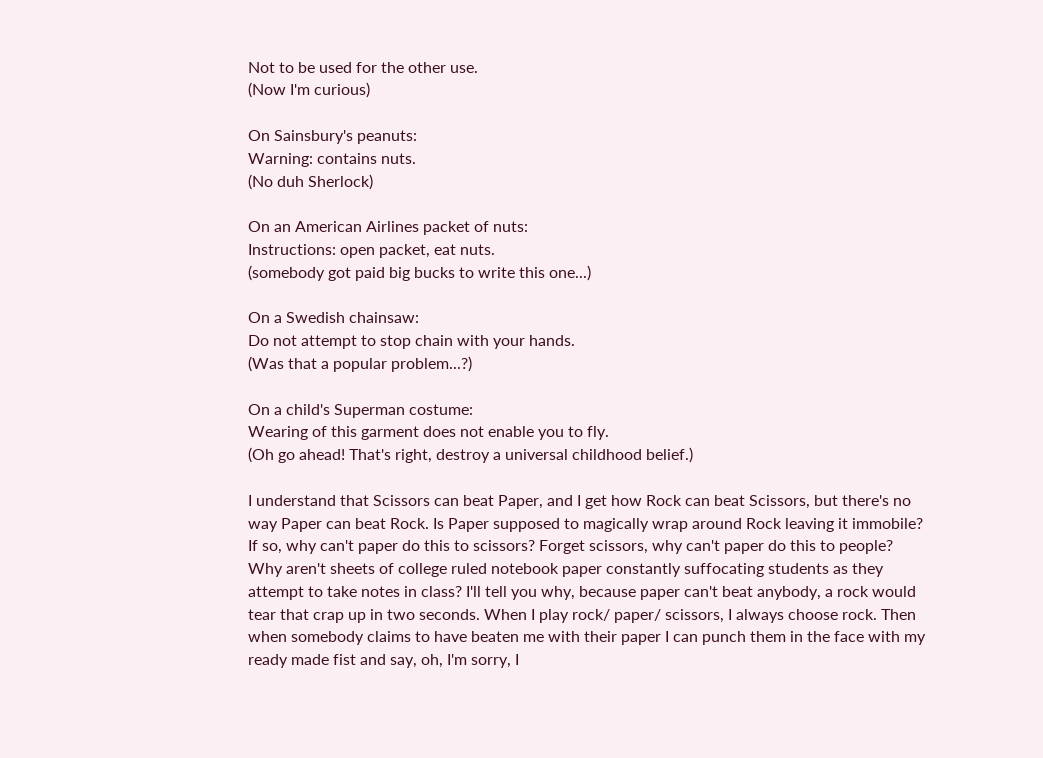Not to be used for the other use.
(Now I'm curious)

On Sainsbury's peanuts:
Warning: contains nuts.
(No duh Sherlock)

On an American Airlines packet of nuts:
Instructions: open packet, eat nuts.
(somebody got paid big bucks to write this one...)

On a Swedish chainsaw:
Do not attempt to stop chain with your hands.
(Was that a popular problem...?)

On a child's Superman costume:
Wearing of this garment does not enable you to fly.
(Oh go ahead! That's right, destroy a universal childhood belief.)

I understand that Scissors can beat Paper, and I get how Rock can beat Scissors, but there's no way Paper can beat Rock. Is Paper supposed to magically wrap around Rock leaving it immobile? If so, why can't paper do this to scissors? Forget scissors, why can't paper do this to people? Why aren't sheets of college ruled notebook paper constantly suffocating students as they attempt to take notes in class? I'll tell you why, because paper can't beat anybody, a rock would tear that crap up in two seconds. When I play rock/ paper/ scissors, I always choose rock. Then when somebody claims to have beaten me with their paper I can punch them in the face with my ready made fist and say, oh, I'm sorry, I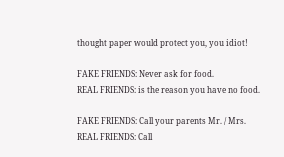thought paper would protect you, you idiot!

FAKE FRIENDS: Never ask for food.
REAL FRIENDS: is the reason you have no food.

FAKE FRIENDS: Call your parents Mr. / Mrs.
REAL FRIENDS: Call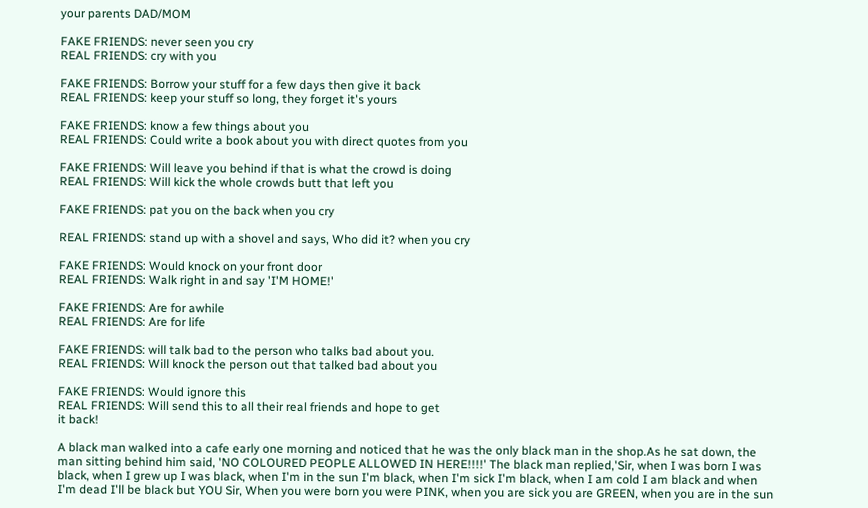your parents DAD/MOM

FAKE FRIENDS: never seen you cry
REAL FRIENDS: cry with you

FAKE FRIENDS: Borrow your stuff for a few days then give it back
REAL FRIENDS: keep your stuff so long, they forget it's yours

FAKE FRIENDS: know a few things about you
REAL FRIENDS: Could write a book about you with direct quotes from you

FAKE FRIENDS: Will leave you behind if that is what the crowd is doing
REAL FRIENDS: Will kick the whole crowds butt that left you

FAKE FRIENDS: pat you on the back when you cry

REAL FRIENDS: stand up with a shovel and says, Who did it? when you cry

FAKE FRIENDS: Would knock on your front door
REAL FRIENDS: Walk right in and say 'I'M HOME!'

FAKE FRIENDS: Are for awhile
REAL FRIENDS: Are for life

FAKE FRIENDS: will talk bad to the person who talks bad about you.
REAL FRIENDS: Will knock the person out that talked bad about you

FAKE FRIENDS: Would ignore this
REAL FRIENDS: Will send this to all their real friends and hope to get
it back!

A black man walked into a cafe early one morning and noticed that he was the only black man in the shop.As he sat down, the man sitting behind him said, 'NO COLOURED PEOPLE ALLOWED IN HERE!!!!' The black man replied,'Sir, when I was born I was black, when I grew up I was black, when I'm in the sun I'm black, when I'm sick I'm black, when I am cold I am black and when I'm dead I'll be black but YOU Sir, When you were born you were PINK, when you are sick you are GREEN, when you are in the sun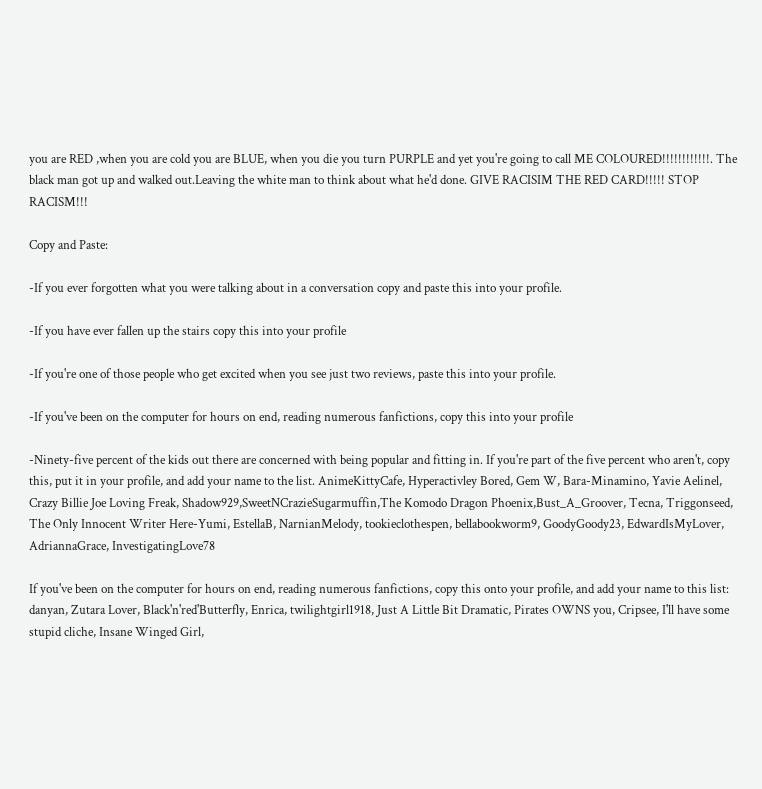you are RED ,when you are cold you are BLUE, when you die you turn PURPLE and yet you're going to call ME COLOURED!!!!!!!!!!!!. The black man got up and walked out.Leaving the white man to think about what he'd done. GIVE RACISIM THE RED CARD!!!!! STOP RACISM!!!

Copy and Paste:

-If you ever forgotten what you were talking about in a conversation copy and paste this into your profile.

-If you have ever fallen up the stairs copy this into your profile

-If you're one of those people who get excited when you see just two reviews, paste this into your profile.

-If you've been on the computer for hours on end, reading numerous fanfictions, copy this into your profile

-Ninety-five percent of the kids out there are concerned with being popular and fitting in. If you're part of the five percent who aren't, copy this, put it in your profile, and add your name to the list. AnimeKittyCafe, Hyperactivley Bored, Gem W, Bara-Minamino, Yavie Aelinel, Crazy Billie Joe Loving Freak, Shadow929,SweetNCrazieSugarmuffin,The Komodo Dragon Phoenix,Bust_A_Groover, Tecna, Triggonseed, The Only Innocent Writer Here-Yumi, EstellaB, NarnianMelody, tookieclothespen, bellabookworm9, GoodyGoody23, EdwardIsMyLover, AdriannaGrace, InvestigatingLove78

If you've been on the computer for hours on end, reading numerous fanfictions, copy this onto your profile, and add your name to this list: danyan, Zutara Lover, Black'n'red'Butterfly, Enrica, twilightgirl1918, Just A Little Bit Dramatic, Pirates OWNS you, Cripsee, I'll have some stupid cliche, Insane Winged Girl,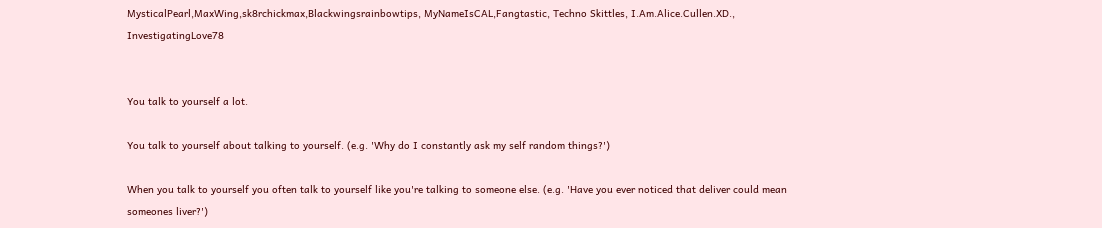MysticalPearl,MaxWing,sk8rchickmax,Blackwingsrainbowtips, MyNameIsCAL,Fangtastic, Techno Skittles, I.Am.Alice.Cullen.XD., InvestigatingLove78


You talk to yourself a lot.

You talk to yourself about talking to yourself. (e.g. 'Why do I constantly ask my self random things?')

When you talk to yourself you often talk to yourself like you're talking to someone else. (e.g. 'Have you ever noticed that deliver could mean someones liver?')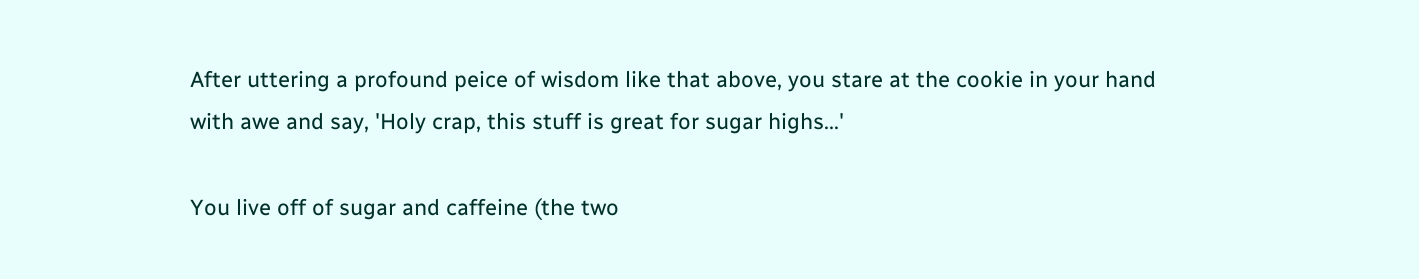After uttering a profound peice of wisdom like that above, you stare at the cookie in your hand with awe and say, 'Holy crap, this stuff is great for sugar highs...'

You live off of sugar and caffeine (the two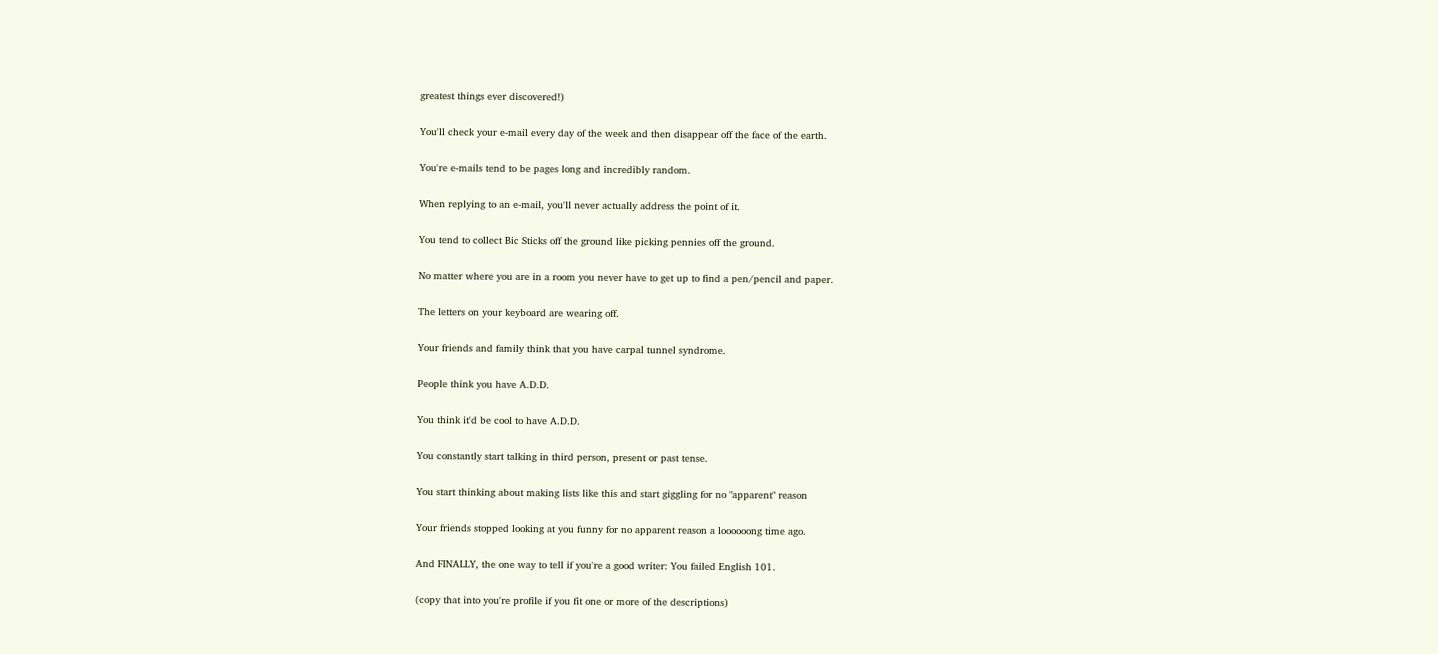greatest things ever discovered!)

You'll check your e-mail every day of the week and then disappear off the face of the earth.

You're e-mails tend to be pages long and incredibly random.

When replying to an e-mail, you'll never actually address the point of it.

You tend to collect Bic Sticks off the ground like picking pennies off the ground.

No matter where you are in a room you never have to get up to find a pen/pencil and paper.

The letters on your keyboard are wearing off.

Your friends and family think that you have carpal tunnel syndrome.

People think you have A.D.D.

You think it'd be cool to have A.D.D.

You constantly start talking in third person, present or past tense.

You start thinking about making lists like this and start giggling for no "apparent" reason

Your friends stopped looking at you funny for no apparent reason a loooooong time ago.

And FINALLY, the one way to tell if you're a good writer: You failed English 101.

(copy that into you're profile if you fit one or more of the descriptions)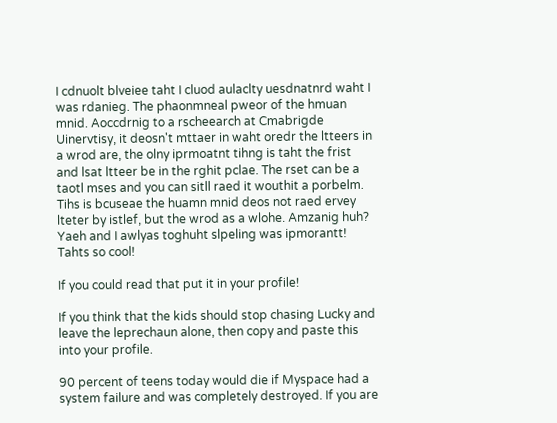I cdnuolt blveiee taht I cluod aulaclty uesdnatnrd waht I was rdanieg. The phaonmneal pweor of the hmuan mnid. Aoccdrnig to a rscheearch at Cmabrigde Uinervtisy, it deosn't mttaer in waht oredr the ltteers in a wrod are, the olny iprmoatnt tihng is taht the frist and lsat ltteer be in the rghit pclae. The rset can be a taotl mses and you can sitll raed it wouthit a porbelm. Tihs is bcuseae the huamn mnid deos not raed ervey lteter by istlef, but the wrod as a wlohe. Amzanig huh? Yaeh and I awlyas toghuht slpeling was ipmorantt! Tahts so cool!

If you could read that put it in your profile!

If you think that the kids should stop chasing Lucky and leave the leprechaun alone, then copy and paste this into your profile.

90 percent of teens today would die if Myspace had a system failure and was completely destroyed. If you are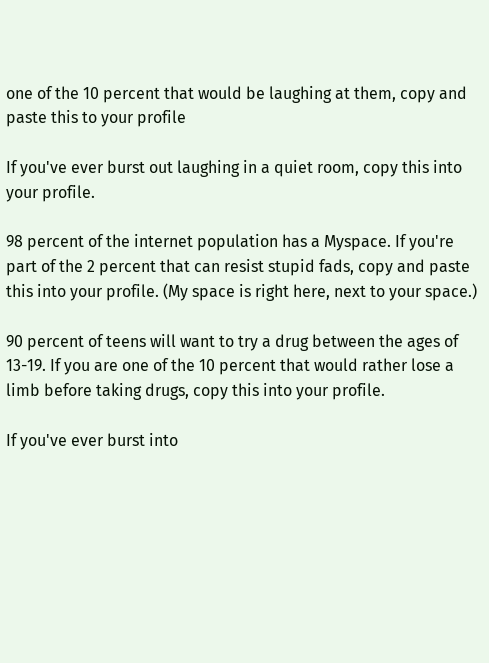one of the 10 percent that would be laughing at them, copy and paste this to your profile

If you've ever burst out laughing in a quiet room, copy this into your profile.

98 percent of the internet population has a Myspace. If you're part of the 2 percent that can resist stupid fads, copy and paste this into your profile. (My space is right here, next to your space.)

90 percent of teens will want to try a drug between the ages of 13-19. If you are one of the 10 percent that would rather lose a limb before taking drugs, copy this into your profile.

If you've ever burst into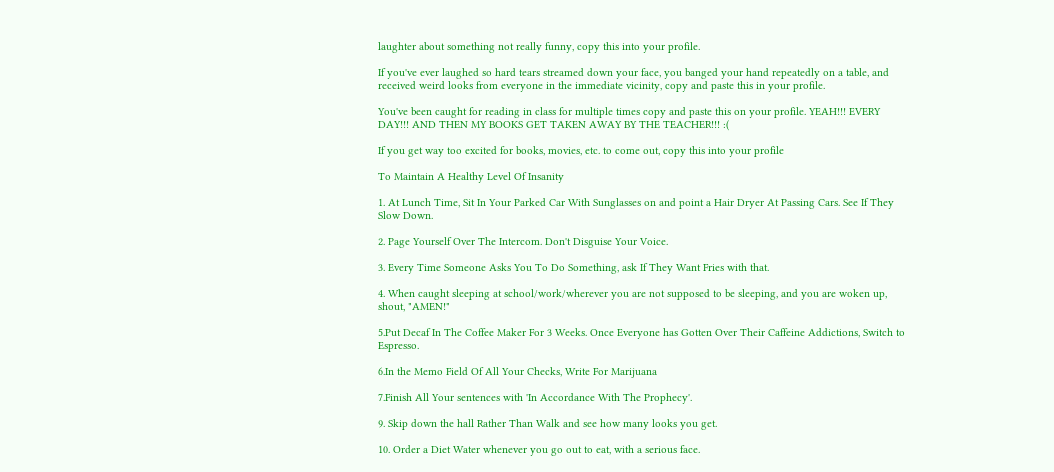laughter about something not really funny, copy this into your profile.

If you've ever laughed so hard tears streamed down your face, you banged your hand repeatedly on a table, and received weird looks from everyone in the immediate vicinity, copy and paste this in your profile.

You've been caught for reading in class for multiple times copy and paste this on your profile. YEAH!!! EVERY DAY!!! AND THEN MY BOOKS GET TAKEN AWAY BY THE TEACHER!!! :(

If you get way too excited for books, movies, etc. to come out, copy this into your profile

To Maintain A Healthy Level Of Insanity

1. At Lunch Time, Sit In Your Parked Car With Sunglasses on and point a Hair Dryer At Passing Cars. See If They Slow Down.

2. Page Yourself Over The Intercom. Don't Disguise Your Voice.

3. Every Time Someone Asks You To Do Something, ask If They Want Fries with that.

4. When caught sleeping at school/work/wherever you are not supposed to be sleeping, and you are woken up, shout, "AMEN!"

5.Put Decaf In The Coffee Maker For 3 Weeks. Once Everyone has Gotten Over Their Caffeine Addictions, Switch to Espresso.

6.In the Memo Field Of All Your Checks, Write For Marijuana

7.Finish All Your sentences with 'In Accordance With The Prophecy'.

9. Skip down the hall Rather Than Walk and see how many looks you get.

10. Order a Diet Water whenever you go out to eat, with a serious face.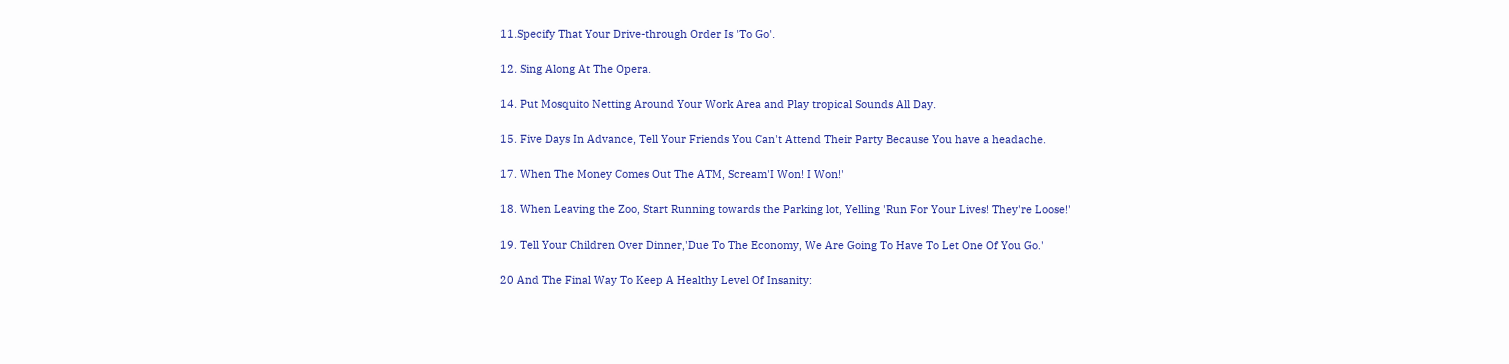11.Specify That Your Drive-through Order Is 'To Go'.

12. Sing Along At The Opera.

14. Put Mosquito Netting Around Your Work Area and Play tropical Sounds All Day.

15. Five Days In Advance, Tell Your Friends You Can't Attend Their Party Because You have a headache.

17. When The Money Comes Out The ATM, Scream'I Won! I Won!'

18. When Leaving the Zoo, Start Running towards the Parking lot, Yelling 'Run For Your Lives! They're Loose!'

19. Tell Your Children Over Dinner,'Due To The Economy, We Are Going To Have To Let One Of You Go.'

20 And The Final Way To Keep A Healthy Level Of Insanity: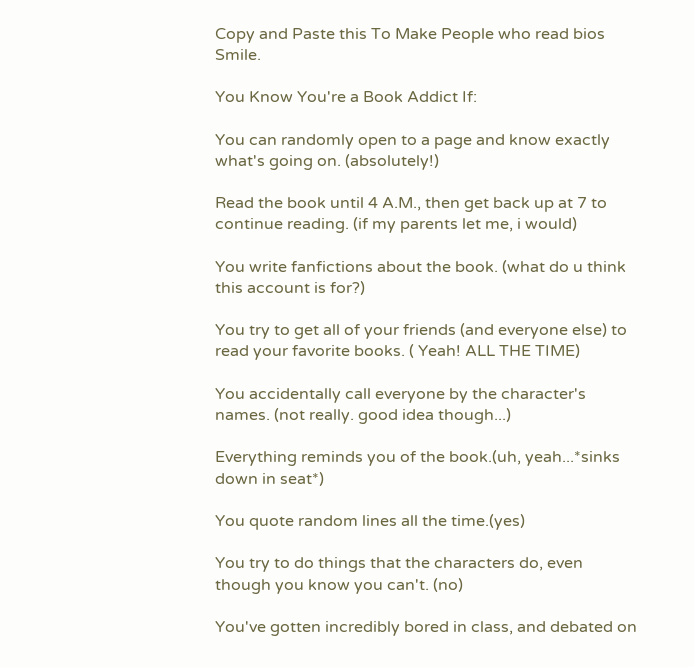Copy and Paste this To Make People who read bios Smile.

You Know You're a Book Addict If:

You can randomly open to a page and know exactly what's going on. (absolutely!)

Read the book until 4 A.M., then get back up at 7 to continue reading. (if my parents let me, i would)

You write fanfictions about the book. (what do u think this account is for?)

You try to get all of your friends (and everyone else) to read your favorite books. ( Yeah! ALL THE TIME)

You accidentally call everyone by the character's names. (not really. good idea though...)

Everything reminds you of the book.(uh, yeah...*sinks down in seat*)

You quote random lines all the time.(yes)

You try to do things that the characters do, even though you know you can't. (no)

You've gotten incredibly bored in class, and debated on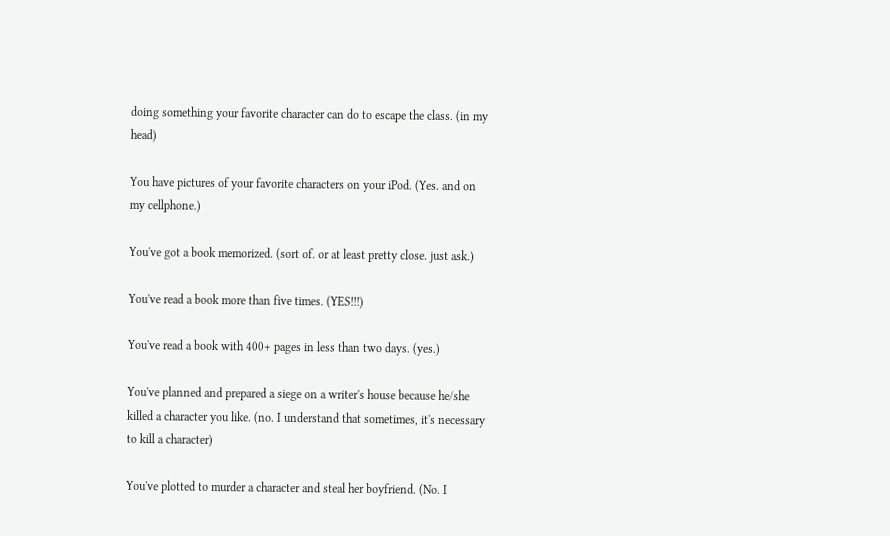doing something your favorite character can do to escape the class. (in my head)

You have pictures of your favorite characters on your iPod. (Yes. and on my cellphone.)

You've got a book memorized. (sort of. or at least pretty close. just ask.)

You've read a book more than five times. (YES!!!)

You've read a book with 400+ pages in less than two days. (yes.)

You've planned and prepared a siege on a writer's house because he/she killed a character you like. (no. I understand that sometimes, it's necessary to kill a character)

You've plotted to murder a character and steal her boyfriend. (No. I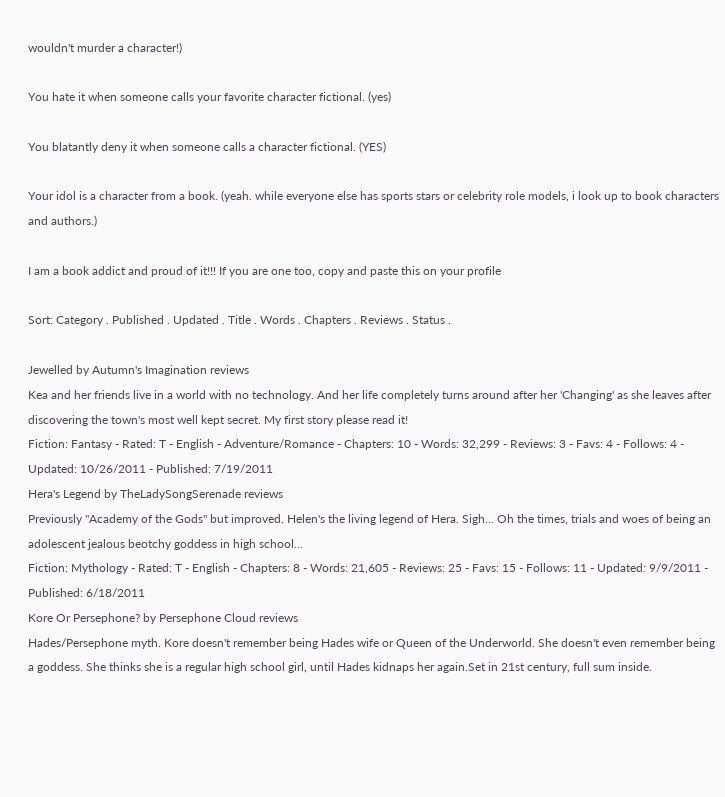wouldn't murder a character!)

You hate it when someone calls your favorite character fictional. (yes)

You blatantly deny it when someone calls a character fictional. (YES)

Your idol is a character from a book. (yeah. while everyone else has sports stars or celebrity role models, i look up to book characters and authors.)

I am a book addict and proud of it!!! If you are one too, copy and paste this on your profile

Sort: Category . Published . Updated . Title . Words . Chapters . Reviews . Status .

Jewelled by Autumn's Imagination reviews
Kea and her friends live in a world with no technology. And her life completely turns around after her 'Changing' as she leaves after discovering the town's most well kept secret. My first story please read it!
Fiction: Fantasy - Rated: T - English - Adventure/Romance - Chapters: 10 - Words: 32,299 - Reviews: 3 - Favs: 4 - Follows: 4 - Updated: 10/26/2011 - Published: 7/19/2011
Hera's Legend by TheLadySongSerenade reviews
Previously "Academy of the Gods" but improved. Helen's the living legend of Hera. Sigh... Oh the times, trials and woes of being an adolescent jealous beotchy goddess in high school...
Fiction: Mythology - Rated: T - English - Chapters: 8 - Words: 21,605 - Reviews: 25 - Favs: 15 - Follows: 11 - Updated: 9/9/2011 - Published: 6/18/2011
Kore Or Persephone? by Persephone Cloud reviews
Hades/Persephone myth. Kore doesn't remember being Hades wife or Queen of the Underworld. She doesn't even remember being a goddess. She thinks she is a regular high school girl, until Hades kidnaps her again.Set in 21st century, full sum inside.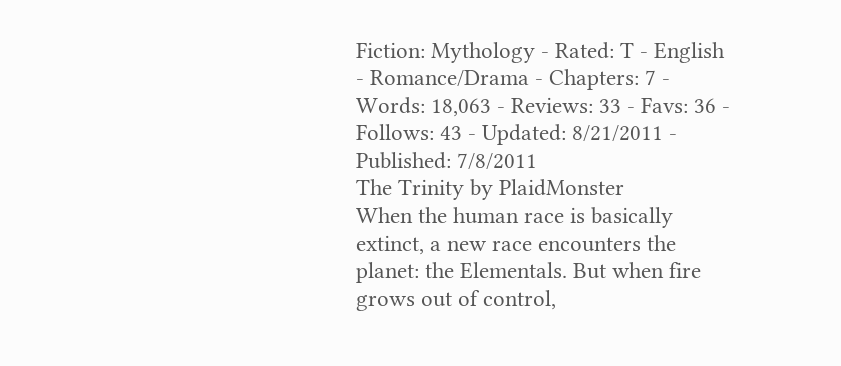Fiction: Mythology - Rated: T - English - Romance/Drama - Chapters: 7 - Words: 18,063 - Reviews: 33 - Favs: 36 - Follows: 43 - Updated: 8/21/2011 - Published: 7/8/2011
The Trinity by PlaidMonster
When the human race is basically extinct, a new race encounters the planet: the Elementals. But when fire grows out of control,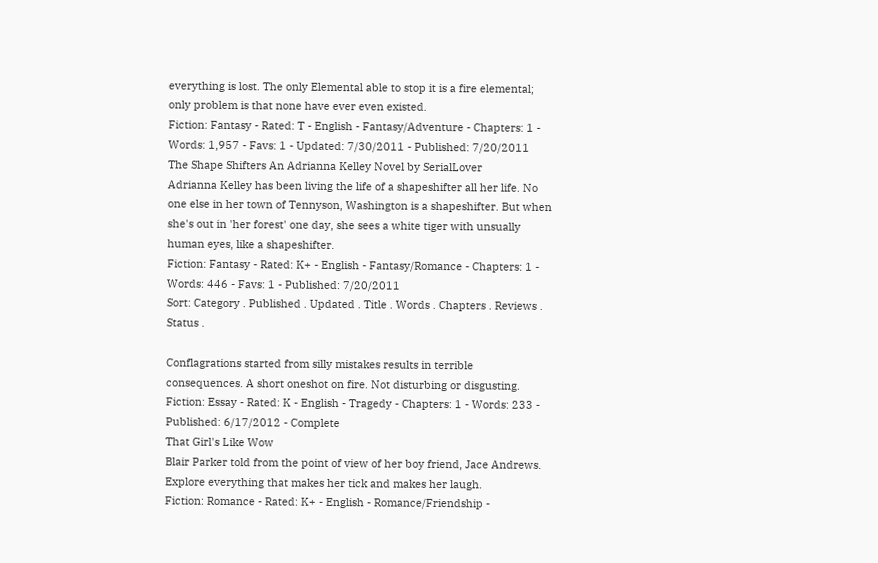everything is lost. The only Elemental able to stop it is a fire elemental; only problem is that none have ever even existed.
Fiction: Fantasy - Rated: T - English - Fantasy/Adventure - Chapters: 1 - Words: 1,957 - Favs: 1 - Updated: 7/30/2011 - Published: 7/20/2011
The Shape Shifters An Adrianna Kelley Novel by SerialLover
Adrianna Kelley has been living the life of a shapeshifter all her life. No one else in her town of Tennyson, Washington is a shapeshifter. But when she's out in 'her forest' one day, she sees a white tiger with unsually human eyes, like a shapeshifter.
Fiction: Fantasy - Rated: K+ - English - Fantasy/Romance - Chapters: 1 - Words: 446 - Favs: 1 - Published: 7/20/2011
Sort: Category . Published . Updated . Title . Words . Chapters . Reviews . Status .

Conflagrations started from silly mistakes results in terrible consequences. A short oneshot on fire. Not disturbing or disgusting.
Fiction: Essay - Rated: K - English - Tragedy - Chapters: 1 - Words: 233 - Published: 6/17/2012 - Complete
That Girl's Like Wow
Blair Parker told from the point of view of her boy friend, Jace Andrews. Explore everything that makes her tick and makes her laugh.
Fiction: Romance - Rated: K+ - English - Romance/Friendship -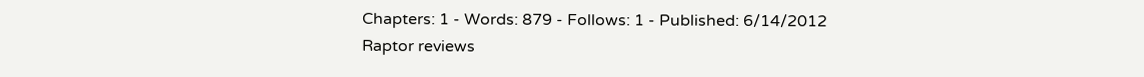Chapters: 1 - Words: 879 - Follows: 1 - Published: 6/14/2012
Raptor reviews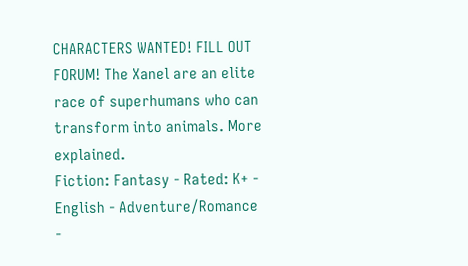CHARACTERS WANTED! FILL OUT FORUM! The Xanel are an elite race of superhumans who can transform into animals. More explained.
Fiction: Fantasy - Rated: K+ - English - Adventure/Romance -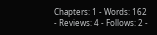Chapters: 1 - Words: 162 - Reviews: 4 - Follows: 2 -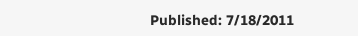Published: 7/18/2011